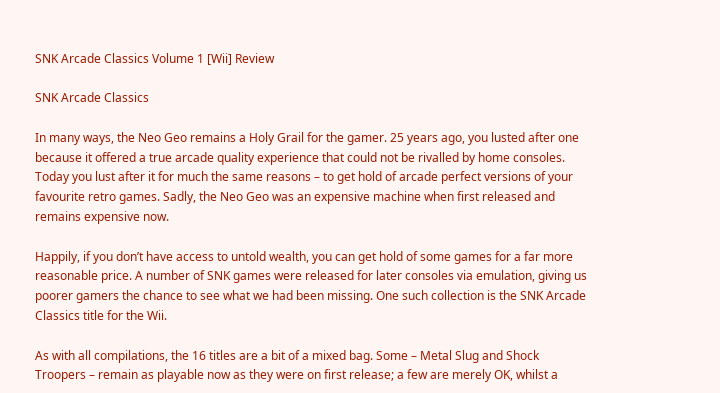SNK Arcade Classics Volume 1 [Wii] Review

SNK Arcade Classics

In many ways, the Neo Geo remains a Holy Grail for the gamer. 25 years ago, you lusted after one because it offered a true arcade quality experience that could not be rivalled by home consoles. Today you lust after it for much the same reasons – to get hold of arcade perfect versions of your favourite retro games. Sadly, the Neo Geo was an expensive machine when first released and remains expensive now.

Happily, if you don’t have access to untold wealth, you can get hold of some games for a far more reasonable price. A number of SNK games were released for later consoles via emulation, giving us poorer gamers the chance to see what we had been missing. One such collection is the SNK Arcade Classics title for the Wii.

As with all compilations, the 16 titles are a bit of a mixed bag. Some – Metal Slug and Shock Troopers – remain as playable now as they were on first release; a few are merely OK, whilst a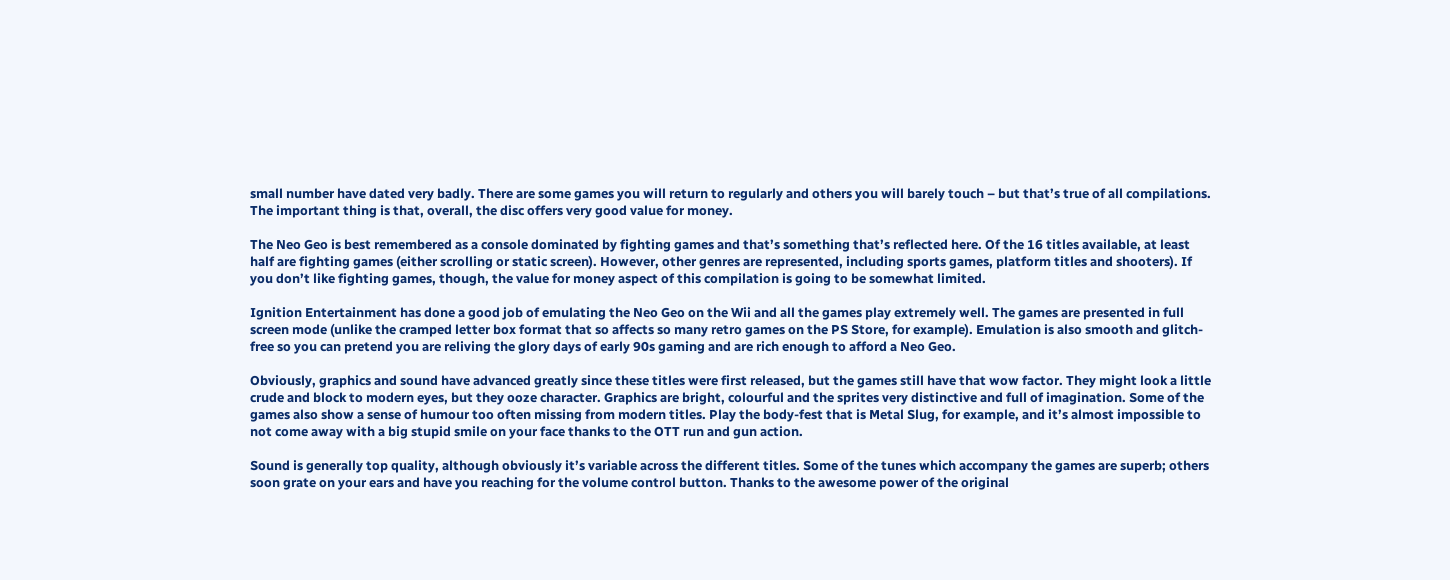small number have dated very badly. There are some games you will return to regularly and others you will barely touch – but that’s true of all compilations. The important thing is that, overall, the disc offers very good value for money.

The Neo Geo is best remembered as a console dominated by fighting games and that’s something that’s reflected here. Of the 16 titles available, at least half are fighting games (either scrolling or static screen). However, other genres are represented, including sports games, platform titles and shooters). If you don’t like fighting games, though, the value for money aspect of this compilation is going to be somewhat limited.

Ignition Entertainment has done a good job of emulating the Neo Geo on the Wii and all the games play extremely well. The games are presented in full screen mode (unlike the cramped letter box format that so affects so many retro games on the PS Store, for example). Emulation is also smooth and glitch-free so you can pretend you are reliving the glory days of early 90s gaming and are rich enough to afford a Neo Geo.

Obviously, graphics and sound have advanced greatly since these titles were first released, but the games still have that wow factor. They might look a little crude and block to modern eyes, but they ooze character. Graphics are bright, colourful and the sprites very distinctive and full of imagination. Some of the games also show a sense of humour too often missing from modern titles. Play the body-fest that is Metal Slug, for example, and it’s almost impossible to not come away with a big stupid smile on your face thanks to the OTT run and gun action.

Sound is generally top quality, although obviously it’s variable across the different titles. Some of the tunes which accompany the games are superb; others soon grate on your ears and have you reaching for the volume control button. Thanks to the awesome power of the original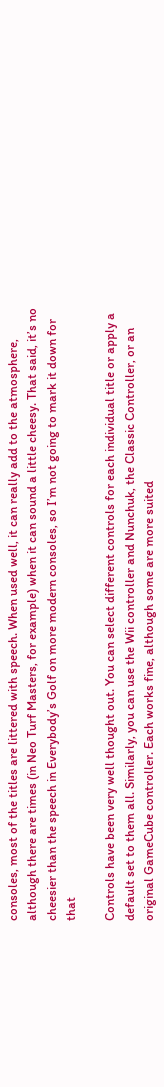consoles, most of the titles are littered with speech. When used well, it can really add to the atmosphere, although there are times (in Neo Turf Masters, for example) when it can sound a little cheesy. That said, it’s no cheesier than the speech in Everybody’s Golf on more modern consoles, so I’m not going to mark it down for that

Controls have been very well thought out. You can select different controls for each individual title or apply a default set to them all. Similarly, you can use the Wii controller and Nunchuk, the Classic Controller, or an original GameCube controller. Each works fine, although some are more suited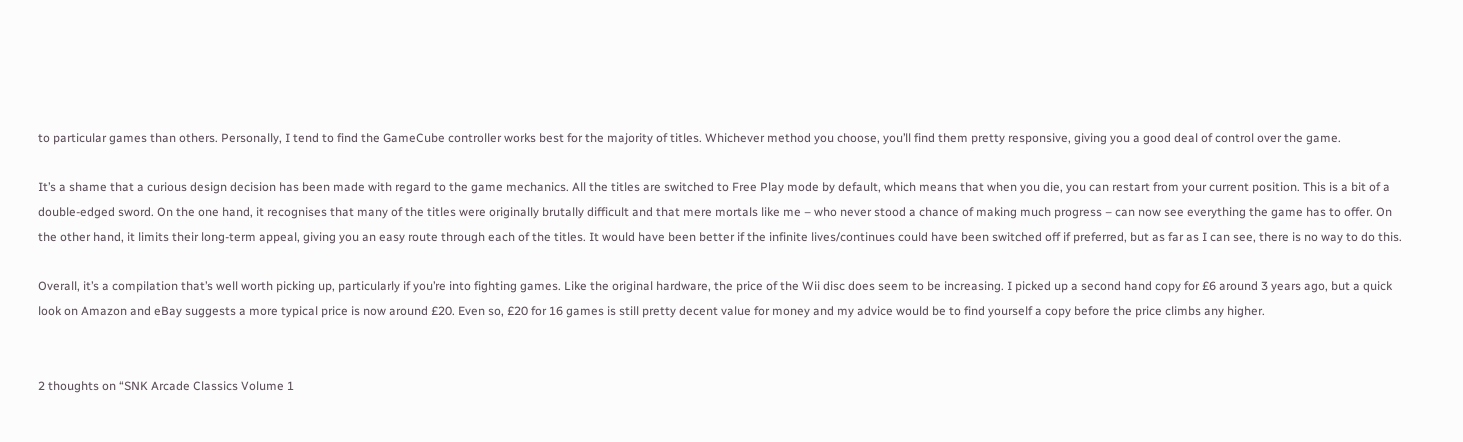to particular games than others. Personally, I tend to find the GameCube controller works best for the majority of titles. Whichever method you choose, you’ll find them pretty responsive, giving you a good deal of control over the game.

It’s a shame that a curious design decision has been made with regard to the game mechanics. All the titles are switched to Free Play mode by default, which means that when you die, you can restart from your current position. This is a bit of a double-edged sword. On the one hand, it recognises that many of the titles were originally brutally difficult and that mere mortals like me – who never stood a chance of making much progress – can now see everything the game has to offer. On the other hand, it limits their long-term appeal, giving you an easy route through each of the titles. It would have been better if the infinite lives/continues could have been switched off if preferred, but as far as I can see, there is no way to do this.

Overall, it’s a compilation that’s well worth picking up, particularly if you’re into fighting games. Like the original hardware, the price of the Wii disc does seem to be increasing. I picked up a second hand copy for £6 around 3 years ago, but a quick look on Amazon and eBay suggests a more typical price is now around £20. Even so, £20 for 16 games is still pretty decent value for money and my advice would be to find yourself a copy before the price climbs any higher.


2 thoughts on “SNK Arcade Classics Volume 1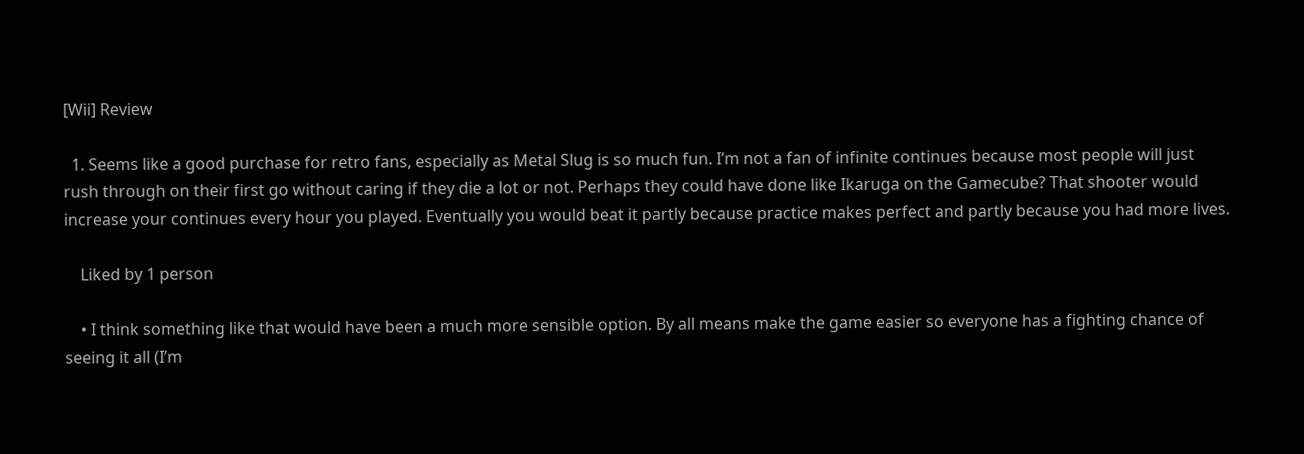[Wii] Review

  1. Seems like a good purchase for retro fans, especially as Metal Slug is so much fun. I’m not a fan of infinite continues because most people will just rush through on their first go without caring if they die a lot or not. Perhaps they could have done like Ikaruga on the Gamecube? That shooter would increase your continues every hour you played. Eventually you would beat it partly because practice makes perfect and partly because you had more lives.

    Liked by 1 person

    • I think something like that would have been a much more sensible option. By all means make the game easier so everyone has a fighting chance of seeing it all (I’m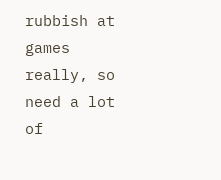rubbish at games really, so need a lot of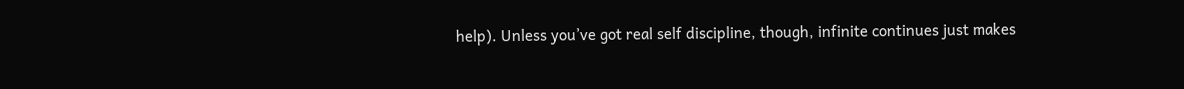help). Unless you’ve got real self discipline, though, infinite continues just makes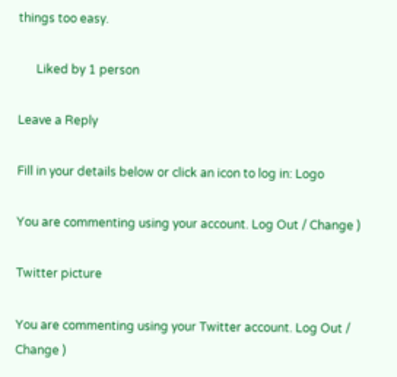things too easy.

      Liked by 1 person

Leave a Reply

Fill in your details below or click an icon to log in: Logo

You are commenting using your account. Log Out / Change )

Twitter picture

You are commenting using your Twitter account. Log Out / Change )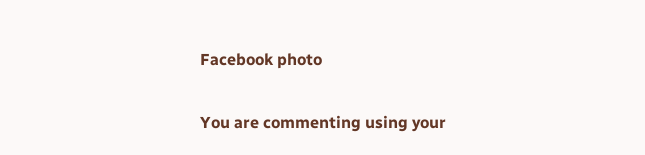Facebook photo

You are commenting using your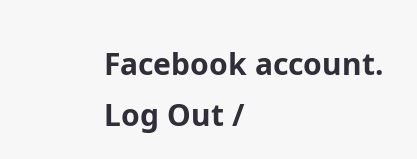Facebook account. Log Out /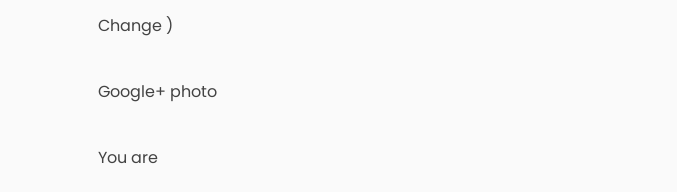Change )

Google+ photo

You are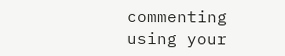commenting using your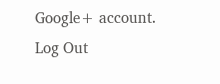Google+ account. Log Out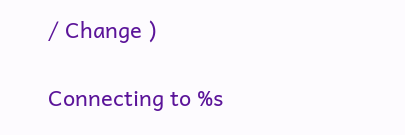/ Change )

Connecting to %s